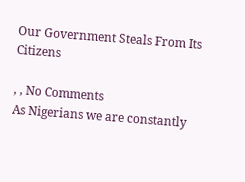Our Government Steals From Its Citizens

, , No Comments
As Nigerians we are constantly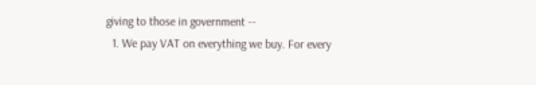giving to those in government --
  1. We pay VAT on everything we buy. For every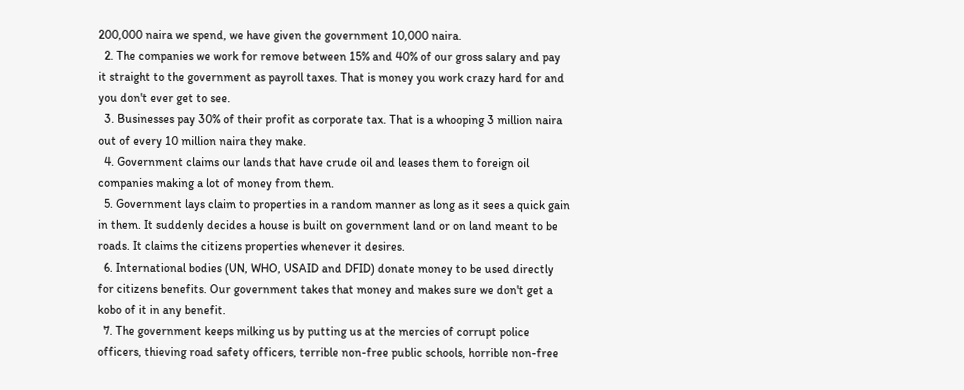200,000 naira we spend, we have given the government 10,000 naira.
  2. The companies we work for remove between 15% and 40% of our gross salary and pay it straight to the government as payroll taxes. That is money you work crazy hard for and you don't ever get to see.
  3. Businesses pay 30% of their profit as corporate tax. That is a whooping 3 million naira out of every 10 million naira they make.
  4. Government claims our lands that have crude oil and leases them to foreign oil companies making a lot of money from them.
  5. Government lays claim to properties in a random manner as long as it sees a quick gain in them. It suddenly decides a house is built on government land or on land meant to be roads. It claims the citizens properties whenever it desires.
  6. International bodies (UN, WHO, USAID and DFID) donate money to be used directly for citizens benefits. Our government takes that money and makes sure we don't get a kobo of it in any benefit.
  7. The government keeps milking us by putting us at the mercies of corrupt police officers, thieving road safety officers, terrible non-free public schools, horrible non-free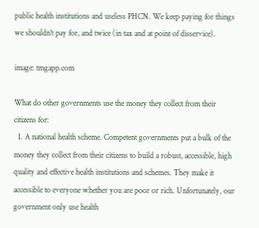public health institutions and useless PHCN. We keep paying for things we shouldn't pay for, and twice (in tax and at point of disservice).

image: tmgapp.com

What do other governments use the money they collect from their citizens for:
  1. A national health scheme. Competent governments put a bulk of the money they collect from their citizens to build a robust, accessible, high quality and effective health institutions and schemes. They make it accessible to everyone whether you are poor or rich. Unfortunately, our government only use health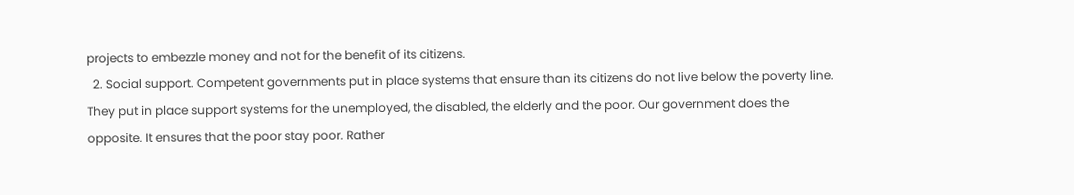projects to embezzle money and not for the benefit of its citizens.
  2. Social support. Competent governments put in place systems that ensure than its citizens do not live below the poverty line. They put in place support systems for the unemployed, the disabled, the elderly and the poor. Our government does the opposite. It ensures that the poor stay poor. Rather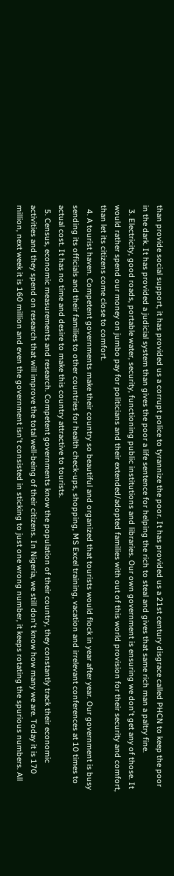than provide social support, it has provided us a corrupt police to tyrannize the poor. It has provided us a 21st century disgrace called PHCN to keep the poor in the dark. It has provided a judicial system than gives the poor a life sentence for helping the rich to steal and gives that same rich man a paltry fine.
  3. Electricity, good roads, portable water, security, functioning public institutions and libraries. Our own government is ensuring we don't get any of those. It would rather spend our money on jumbo pay for politicians and their extended/adopted families with out of this world provision for their security and comfort, than let its citizens come close to comfort.
  4. A tourist haven. Competent governments make their country so beautiful and organized that tourists would flock in year after year. Our government is busy sending its officials and their families to other countries for health check-ups, shopping, MS Excel training, vacation and irrelevant conferences at 10 times to actual cost. It has no time and desire to make this country attractive to tourists.
  5. Census, economic measurements and research. Competent governments know the population of their country, they constantly track their economic activities and they spend on research that will improve the total well-being of their citizens. In Nigeria, we still don't know how many we are. Today it is 170 million, next week it is 160 million and even the government isn't consisted in sticking to just one wrong number, it keeps rotating the spurious numbers. All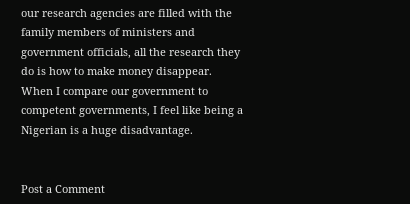our research agencies are filled with the family members of ministers and government officials, all the research they do is how to make money disappear.
When I compare our government to competent governments, I feel like being a Nigerian is a huge disadvantage.


Post a Comment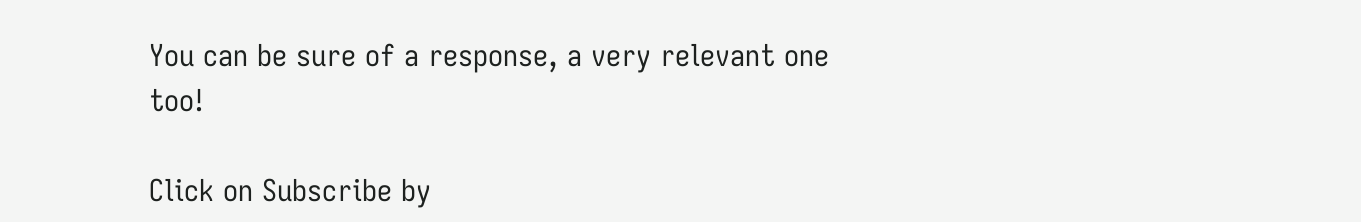You can be sure of a response, a very relevant one too!

Click on Subscribe by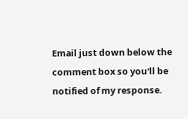Email just down below the comment box so you'll be notified of my response.